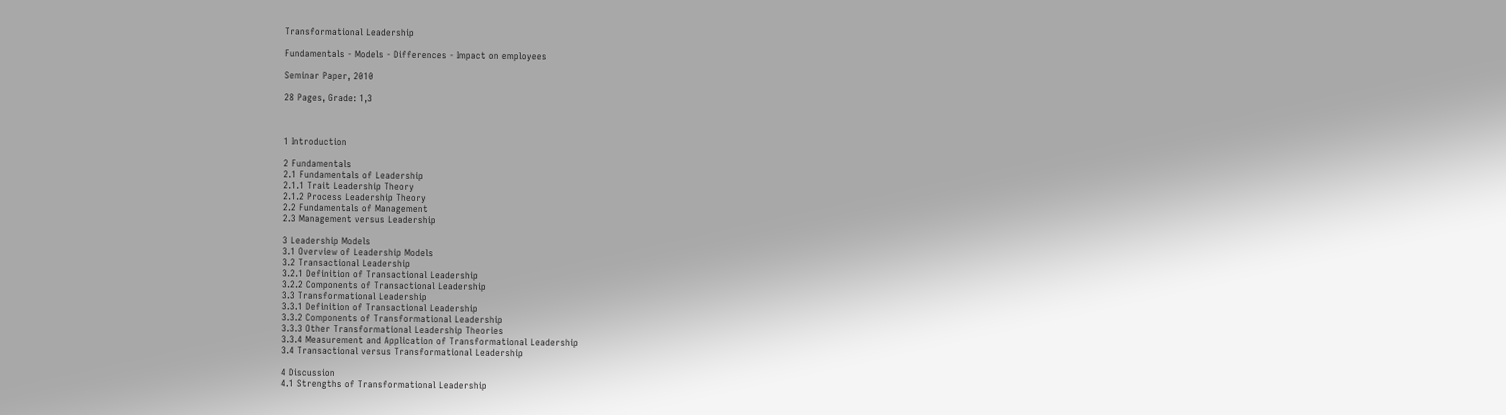Transformational Leadership

Fundamentals - Models - Differences - Impact on employees

Seminar Paper, 2010

28 Pages, Grade: 1,3



1 Introduction

2 Fundamentals
2.1 Fundamentals of Leadership
2.1.1 Trait Leadership Theory
2.1.2 Process Leadership Theory
2.2 Fundamentals of Management
2.3 Management versus Leadership

3 Leadership Models
3.1 Overview of Leadership Models
3.2 Transactional Leadership
3.2.1 Definition of Transactional Leadership
3.2.2 Components of Transactional Leadership
3.3 Transformational Leadership
3.3.1 Definition of Transactional Leadership
3.3.2 Components of Transformational Leadership
3.3.3 Other Transformational Leadership Theories
3.3.4 Measurement and Application of Transformational Leadership
3.4 Transactional versus Transformational Leadership

4 Discussion
4.1 Strengths of Transformational Leadership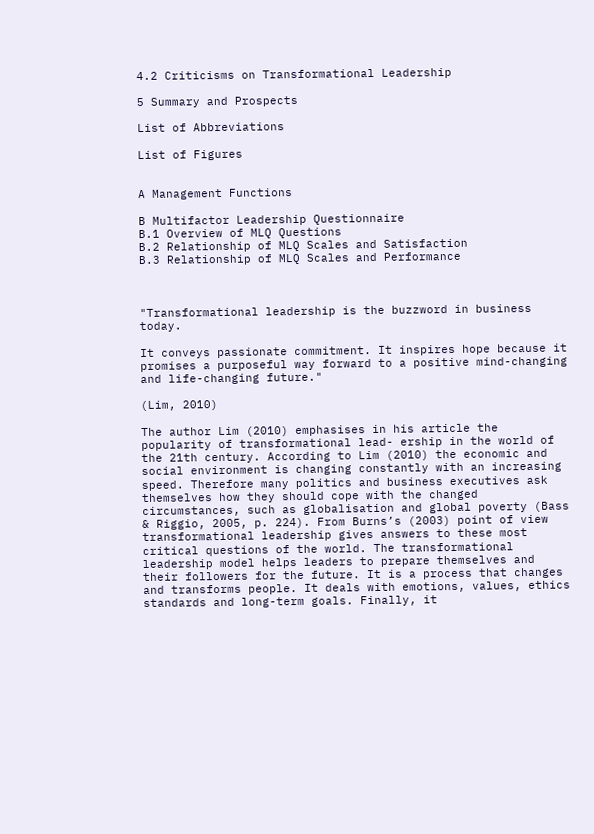4.2 Criticisms on Transformational Leadership

5 Summary and Prospects

List of Abbreviations

List of Figures


A Management Functions

B Multifactor Leadership Questionnaire
B.1 Overview of MLQ Questions
B.2 Relationship of MLQ Scales and Satisfaction
B.3 Relationship of MLQ Scales and Performance



"Transformational leadership is the buzzword in business today.

It conveys passionate commitment. It inspires hope because it promises a purposeful way forward to a positive mind-changing and life-changing future."

(Lim, 2010)

The author Lim (2010) emphasises in his article the popularity of transformational lead- ership in the world of the 21th century. According to Lim (2010) the economic and social environment is changing constantly with an increasing speed. Therefore many politics and business executives ask themselves how they should cope with the changed circumstances, such as globalisation and global poverty (Bass & Riggio, 2005, p. 224). From Burns’s (2003) point of view transformational leadership gives answers to these most critical questions of the world. The transformational leadership model helps leaders to prepare themselves and their followers for the future. It is a process that changes and transforms people. It deals with emotions, values, ethics standards and long-term goals. Finally, it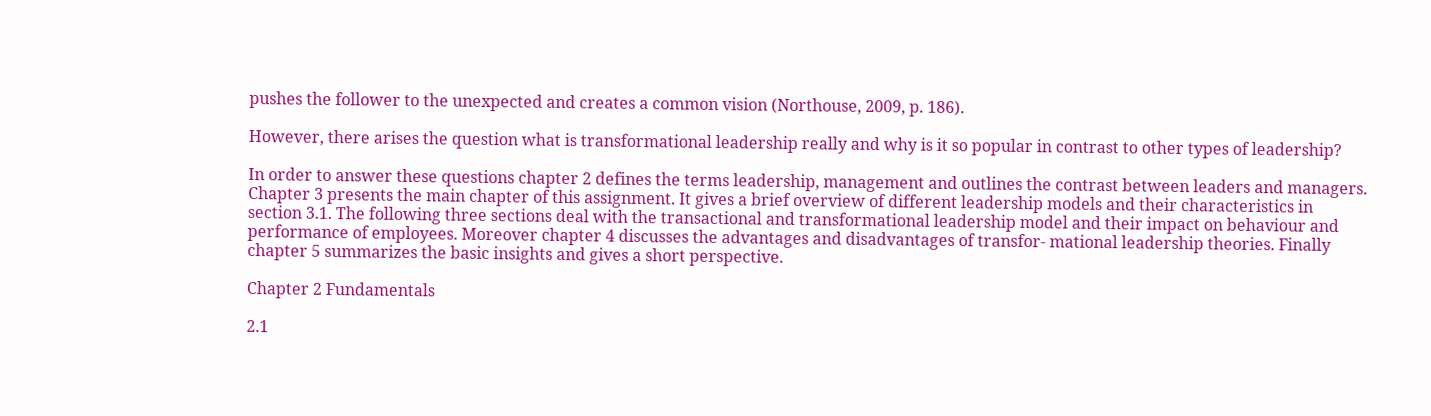pushes the follower to the unexpected and creates a common vision (Northouse, 2009, p. 186).

However, there arises the question what is transformational leadership really and why is it so popular in contrast to other types of leadership?

In order to answer these questions chapter 2 defines the terms leadership, management and outlines the contrast between leaders and managers. Chapter 3 presents the main chapter of this assignment. It gives a brief overview of different leadership models and their characteristics in section 3.1. The following three sections deal with the transactional and transformational leadership model and their impact on behaviour and performance of employees. Moreover chapter 4 discusses the advantages and disadvantages of transfor- mational leadership theories. Finally chapter 5 summarizes the basic insights and gives a short perspective.

Chapter 2 Fundamentals

2.1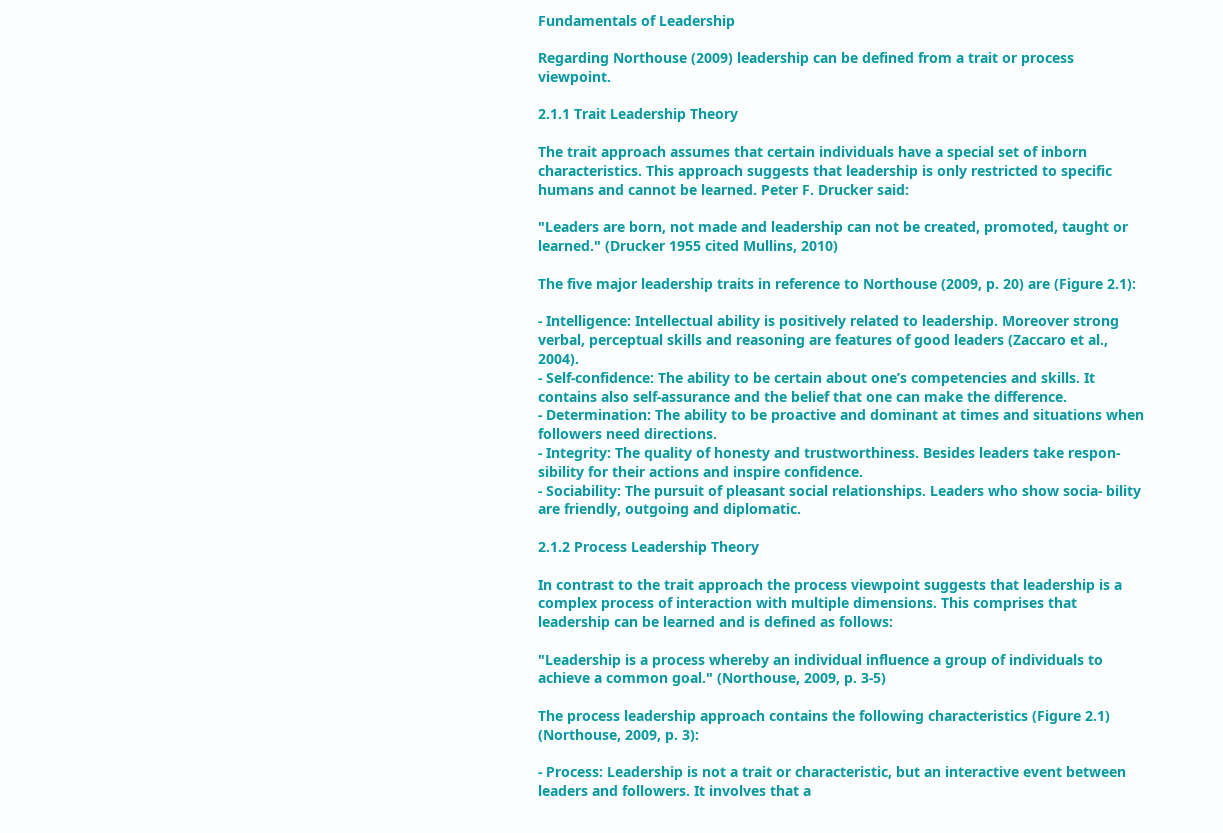Fundamentals of Leadership

Regarding Northouse (2009) leadership can be defined from a trait or process viewpoint.

2.1.1 Trait Leadership Theory

The trait approach assumes that certain individuals have a special set of inborn characteristics. This approach suggests that leadership is only restricted to specific humans and cannot be learned. Peter F. Drucker said:

"Leaders are born, not made and leadership can not be created, promoted, taught or learned." (Drucker 1955 cited Mullins, 2010)

The five major leadership traits in reference to Northouse (2009, p. 20) are (Figure 2.1):

- Intelligence: Intellectual ability is positively related to leadership. Moreover strong verbal, perceptual skills and reasoning are features of good leaders (Zaccaro et al., 2004).
- Self-confidence: The ability to be certain about one’s competencies and skills. It contains also self-assurance and the belief that one can make the difference.
- Determination: The ability to be proactive and dominant at times and situations when followers need directions.
- Integrity: The quality of honesty and trustworthiness. Besides leaders take respon- sibility for their actions and inspire confidence.
- Sociability: The pursuit of pleasant social relationships. Leaders who show socia- bility are friendly, outgoing and diplomatic.

2.1.2 Process Leadership Theory

In contrast to the trait approach the process viewpoint suggests that leadership is a complex process of interaction with multiple dimensions. This comprises that leadership can be learned and is defined as follows:

"Leadership is a process whereby an individual influence a group of individuals to achieve a common goal." (Northouse, 2009, p. 3-5)

The process leadership approach contains the following characteristics (Figure 2.1) (Northouse, 2009, p. 3):

- Process: Leadership is not a trait or characteristic, but an interactive event between leaders and followers. It involves that a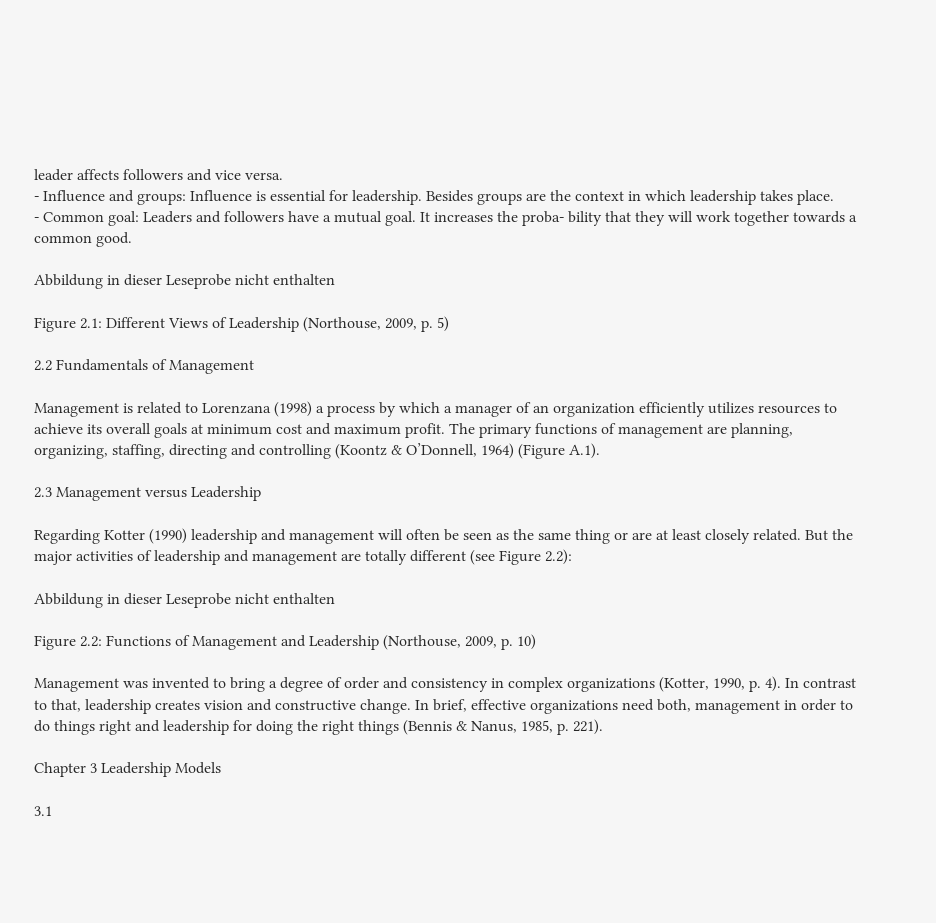leader affects followers and vice versa.
- Influence and groups: Influence is essential for leadership. Besides groups are the context in which leadership takes place.
- Common goal: Leaders and followers have a mutual goal. It increases the proba- bility that they will work together towards a common good.

Abbildung in dieser Leseprobe nicht enthalten

Figure 2.1: Different Views of Leadership (Northouse, 2009, p. 5)

2.2 Fundamentals of Management

Management is related to Lorenzana (1998) a process by which a manager of an organization efficiently utilizes resources to achieve its overall goals at minimum cost and maximum profit. The primary functions of management are planning, organizing, staffing, directing and controlling (Koontz & O’Donnell, 1964) (Figure A.1).

2.3 Management versus Leadership

Regarding Kotter (1990) leadership and management will often be seen as the same thing or are at least closely related. But the major activities of leadership and management are totally different (see Figure 2.2):

Abbildung in dieser Leseprobe nicht enthalten

Figure 2.2: Functions of Management and Leadership (Northouse, 2009, p. 10)

Management was invented to bring a degree of order and consistency in complex organizations (Kotter, 1990, p. 4). In contrast to that, leadership creates vision and constructive change. In brief, effective organizations need both, management in order to do things right and leadership for doing the right things (Bennis & Nanus, 1985, p. 221).

Chapter 3 Leadership Models

3.1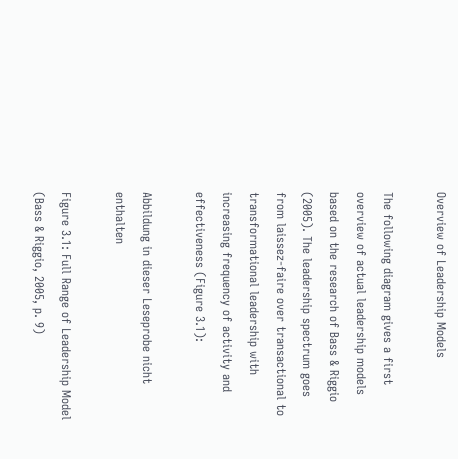Overview of Leadership Models

The following diagram gives a first overview of actual leadership models based on the research of Bass & Riggio (2005). The leadership spectrum goes from laissez-faire over transactional to transformational leadership with increasing frequency of activity and effectiveness (Figure 3.1):

Abbildung in dieser Leseprobe nicht enthalten

Figure 3.1: Full Range of Leadership Model (Bass & Riggio, 2005, p. 9)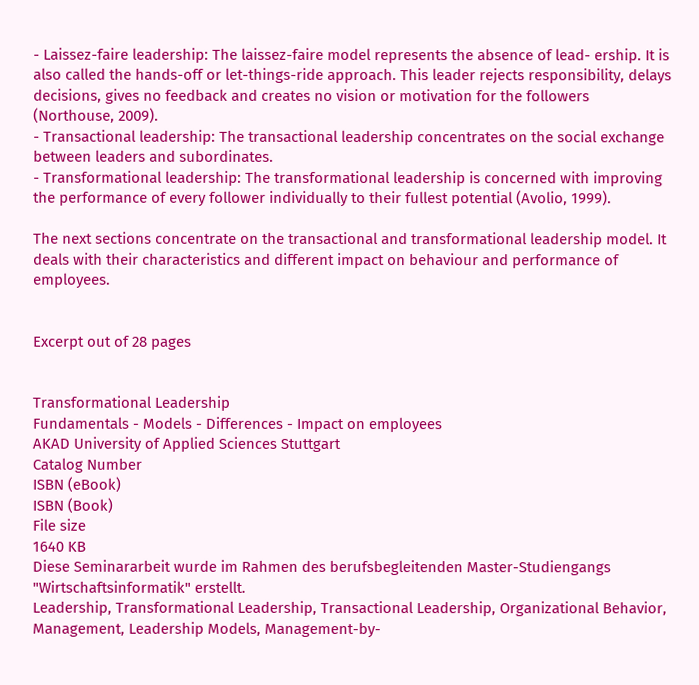- Laissez-faire leadership: The laissez-faire model represents the absence of lead- ership. It is also called the hands-off or let-things-ride approach. This leader rejects responsibility, delays decisions, gives no feedback and creates no vision or motivation for the followers (Northouse, 2009).
- Transactional leadership: The transactional leadership concentrates on the social exchange between leaders and subordinates.
- Transformational leadership: The transformational leadership is concerned with improving the performance of every follower individually to their fullest potential (Avolio, 1999).

The next sections concentrate on the transactional and transformational leadership model. It deals with their characteristics and different impact on behaviour and performance of employees.


Excerpt out of 28 pages


Transformational Leadership
Fundamentals - Models - Differences - Impact on employees
AKAD University of Applied Sciences Stuttgart
Catalog Number
ISBN (eBook)
ISBN (Book)
File size
1640 KB
Diese Seminararbeit wurde im Rahmen des berufsbegleitenden Master-Studiengangs "Wirtschaftsinformatik" erstellt.
Leadership, Transformational Leadership, Transactional Leadership, Organizational Behavior, Management, Leadership Models, Management-by-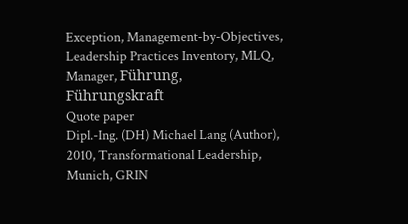Exception, Management-by-Objectives, Leadership Practices Inventory, MLQ, Manager, Führung, Führungskraft
Quote paper
Dipl.-Ing. (DH) Michael Lang (Author), 2010, Transformational Leadership, Munich, GRIN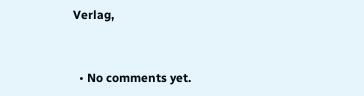Verlag,


  • No comments yet.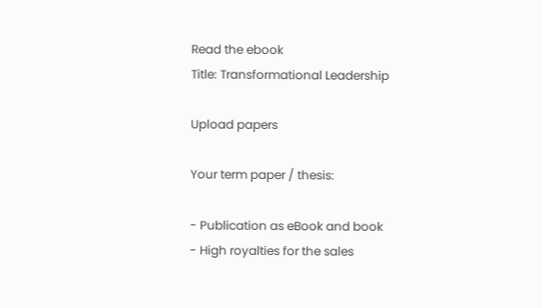Read the ebook
Title: Transformational Leadership

Upload papers

Your term paper / thesis:

- Publication as eBook and book
- High royalties for the sales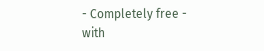- Completely free - with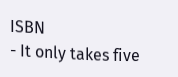ISBN
- It only takes five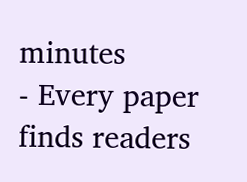minutes
- Every paper finds readers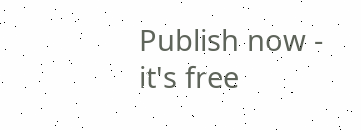Publish now - it's free